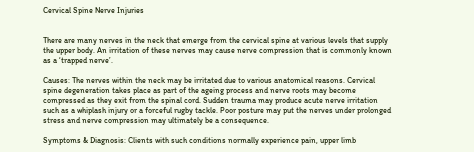Cervical Spine Nerve Injuries


There are many nerves in the neck that emerge from the cervical spine at various levels that supply the upper body. An irritation of these nerves may cause nerve compression that is commonly known as a ‘trapped nerve’.

Causes: The nerves within the neck may be irritated due to various anatomical reasons. Cervical spine degeneration takes place as part of the ageing process and nerve roots may become compressed as they exit from the spinal cord. Sudden trauma may produce acute nerve irritation such as a whiplash injury or a forceful rugby tackle. Poor posture may put the nerves under prolonged stress and nerve compression may ultimately be a consequence.

Symptoms & Diagnosis: Clients with such conditions normally experience pain, upper limb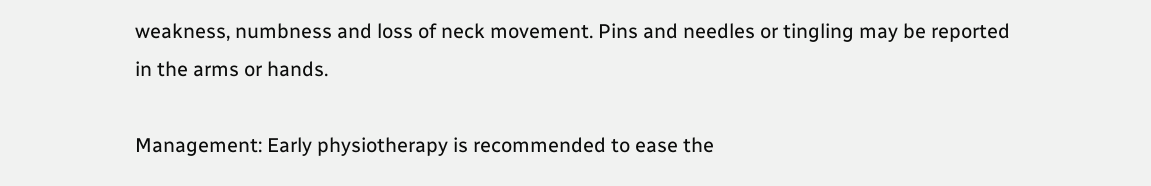weakness, numbness and loss of neck movement. Pins and needles or tingling may be reported in the arms or hands.

Management: Early physiotherapy is recommended to ease the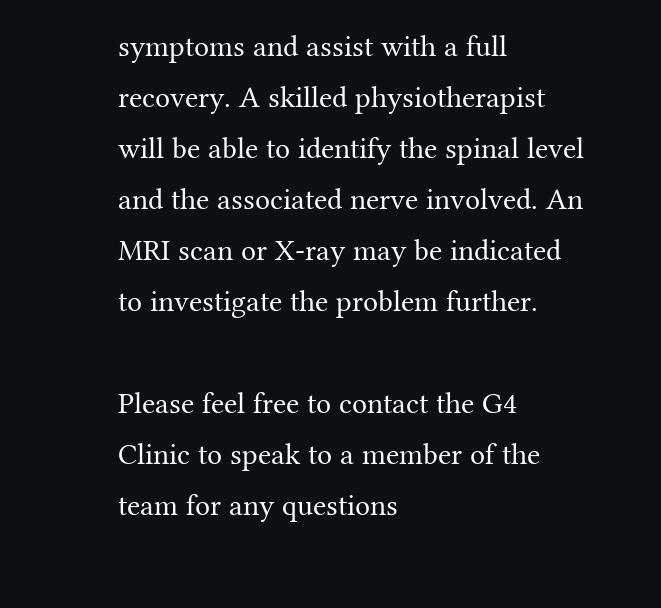symptoms and assist with a full recovery. A skilled physiotherapist will be able to identify the spinal level and the associated nerve involved. An MRI scan or X-ray may be indicated to investigate the problem further.

Please feel free to contact the G4 Clinic to speak to a member of the team for any questions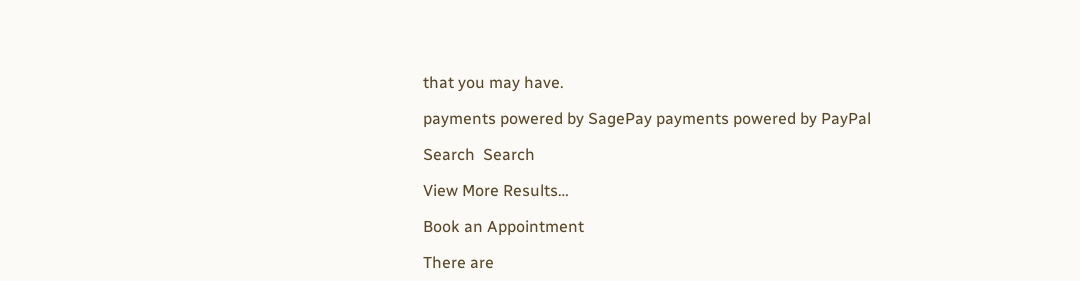that you may have.

payments powered by SagePay payments powered by PayPal

Search  Search

View More Results…

Book an Appointment

There are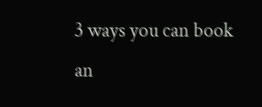3 ways you can book an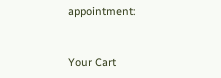appointment:


Your Cart